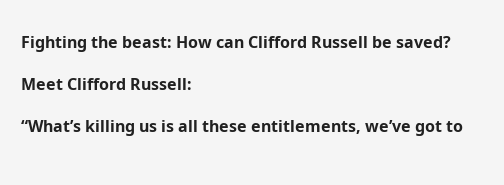Fighting the beast: How can Clifford Russell be saved?

Meet Clifford Russell:

“What’s killing us is all these entitlements, we’ve got to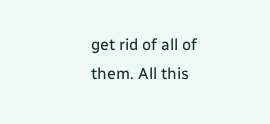get rid of all of them. All this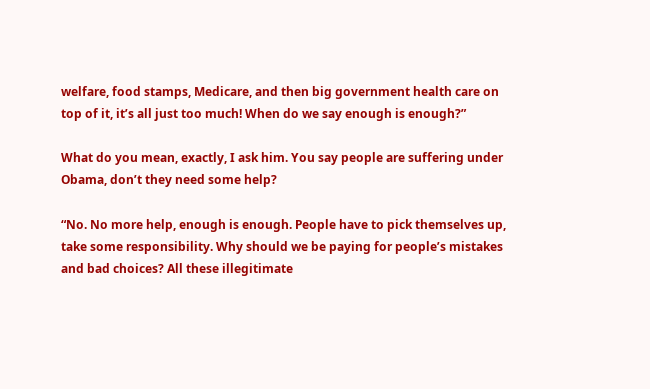welfare, food stamps, Medicare, and then big government health care on top of it, it’s all just too much! When do we say enough is enough?”

What do you mean, exactly, I ask him. You say people are suffering under Obama, don’t they need some help?

“No. No more help, enough is enough. People have to pick themselves up, take some responsibility. Why should we be paying for people’s mistakes and bad choices? All these illegitimate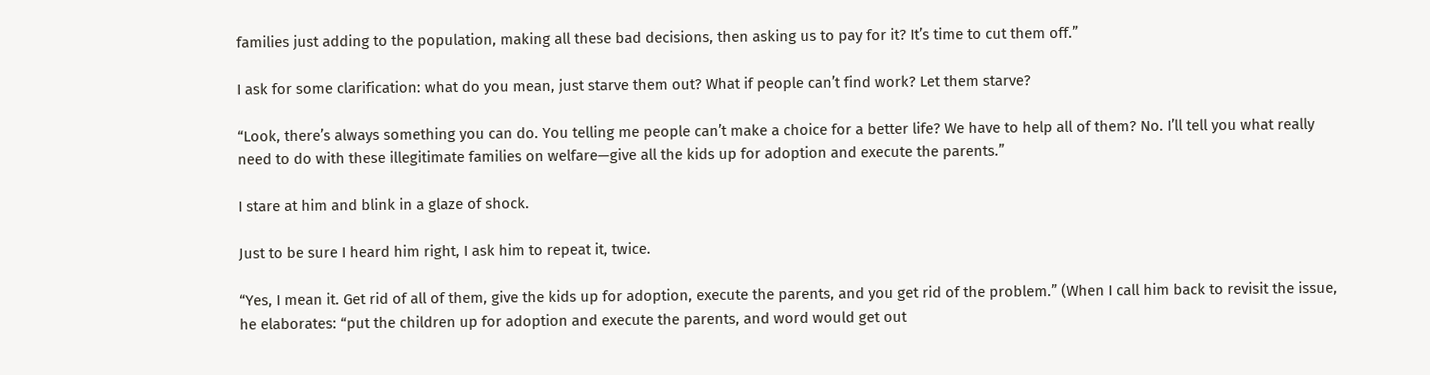families just adding to the population, making all these bad decisions, then asking us to pay for it? It’s time to cut them off.”

I ask for some clarification: what do you mean, just starve them out? What if people can’t find work? Let them starve?

“Look, there’s always something you can do. You telling me people can’t make a choice for a better life? We have to help all of them? No. I’ll tell you what really need to do with these illegitimate families on welfare—give all the kids up for adoption and execute the parents.”

I stare at him and blink in a glaze of shock.

Just to be sure I heard him right, I ask him to repeat it, twice.

“Yes, I mean it. Get rid of all of them, give the kids up for adoption, execute the parents, and you get rid of the problem.” (When I call him back to revisit the issue, he elaborates: “put the children up for adoption and execute the parents, and word would get out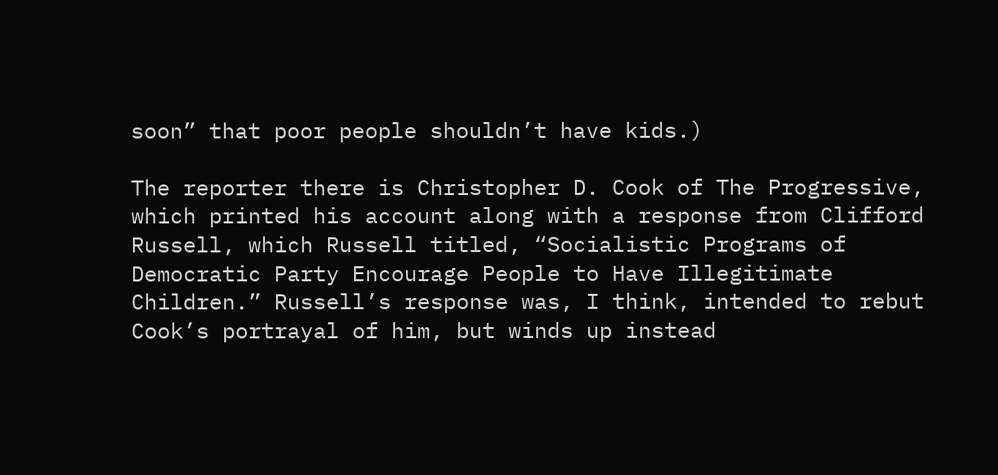soon” that poor people shouldn’t have kids.)

The reporter there is Christopher D. Cook of The Progressive, which printed his account along with a response from Clifford Russell, which Russell titled, “Socialistic Programs of Democratic Party Encourage People to Have Illegitimate Children.” Russell’s response was, I think, intended to rebut Cook’s portrayal of him, but winds up instead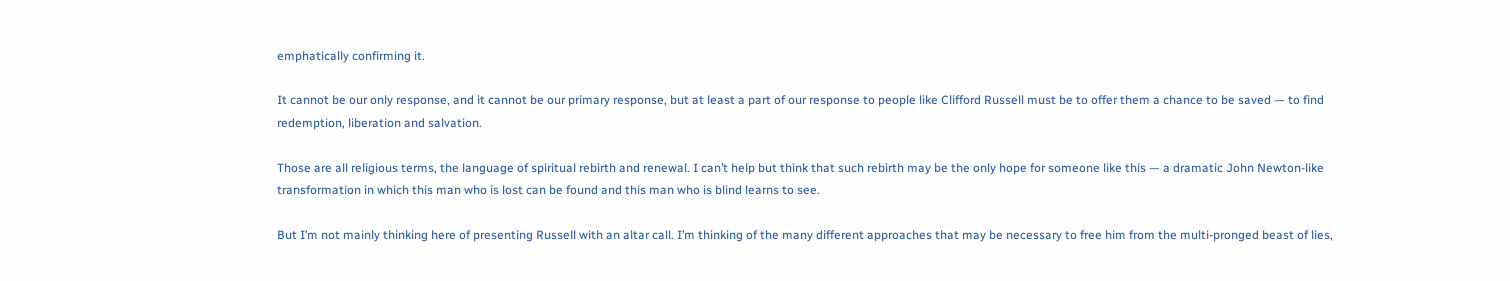emphatically confirming it.

It cannot be our only response, and it cannot be our primary response, but at least a part of our response to people like Clifford Russell must be to offer them a chance to be saved — to find redemption, liberation and salvation.

Those are all religious terms, the language of spiritual rebirth and renewal. I can’t help but think that such rebirth may be the only hope for someone like this — a dramatic John Newton-like transformation in which this man who is lost can be found and this man who is blind learns to see.

But I’m not mainly thinking here of presenting Russell with an altar call. I’m thinking of the many different approaches that may be necessary to free him from the multi-pronged beast of lies,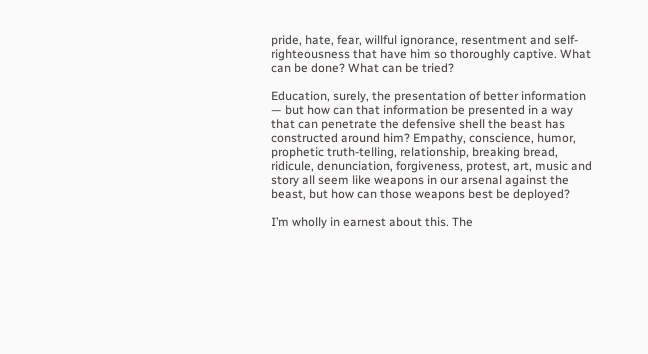pride, hate, fear, willful ignorance, resentment and self-righteousness that have him so thoroughly captive. What can be done? What can be tried?

Education, surely, the presentation of better information — but how can that information be presented in a way that can penetrate the defensive shell the beast has constructed around him? Empathy, conscience, humor, prophetic truth-telling, relationship, breaking bread, ridicule, denunciation, forgiveness, protest, art, music and story all seem like weapons in our arsenal against the beast, but how can those weapons best be deployed?

I’m wholly in earnest about this. The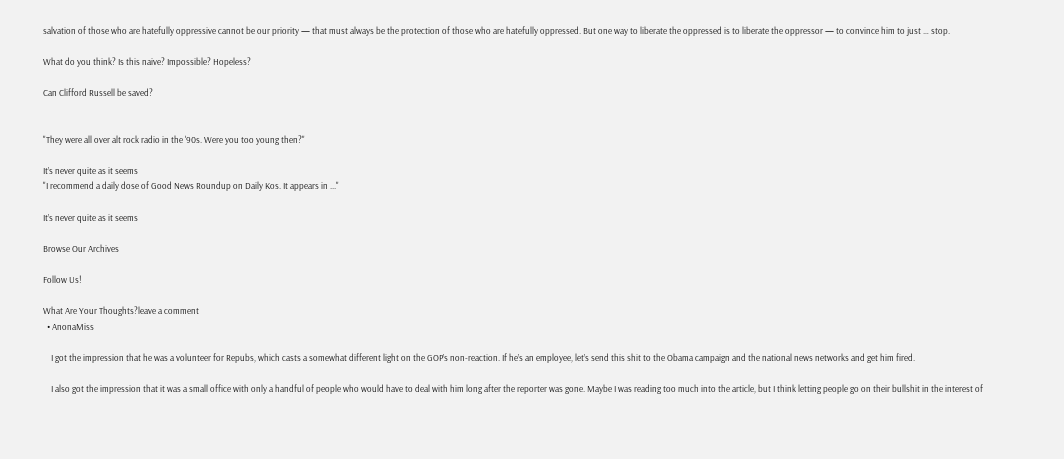salvation of those who are hatefully oppressive cannot be our priority — that must always be the protection of those who are hatefully oppressed. But one way to liberate the oppressed is to liberate the oppressor — to convince him to just … stop.

What do you think? Is this naive? Impossible? Hopeless?

Can Clifford Russell be saved?


"They were all over alt rock radio in the '90s. Were you too young then?"

It’s never quite as it seems
"I recommend a daily dose of Good News Roundup on Daily Kos. It appears in ..."

It’s never quite as it seems

Browse Our Archives

Follow Us!

What Are Your Thoughts?leave a comment
  • AnonaMiss

    I got the impression that he was a volunteer for Repubs, which casts a somewhat different light on the GOP’s non-reaction. If he’s an employee, let’s send this shit to the Obama campaign and the national news networks and get him fired.

    I also got the impression that it was a small office with only a handful of people who would have to deal with him long after the reporter was gone. Maybe I was reading too much into the article, but I think letting people go on their bullshit in the interest of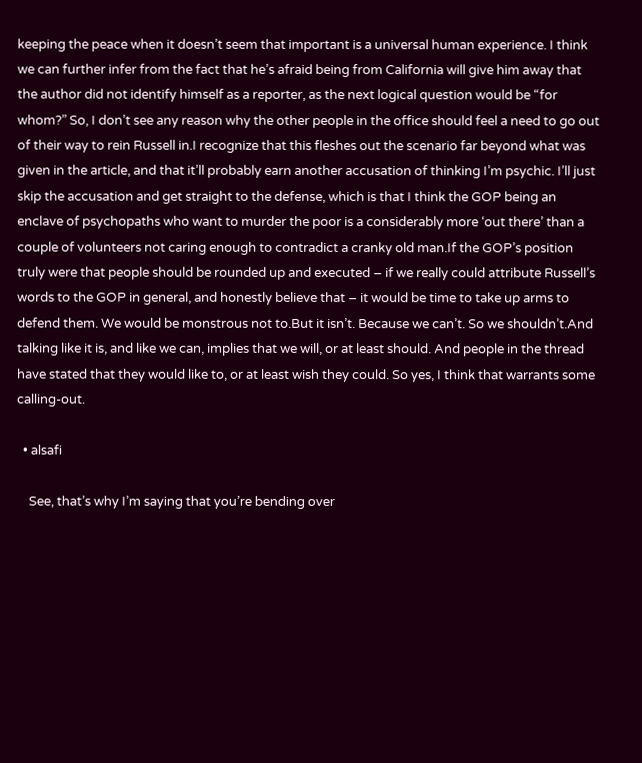keeping the peace when it doesn’t seem that important is a universal human experience. I think we can further infer from the fact that he’s afraid being from California will give him away that the author did not identify himself as a reporter, as the next logical question would be “for whom?” So, I don’t see any reason why the other people in the office should feel a need to go out of their way to rein Russell in.I recognize that this fleshes out the scenario far beyond what was given in the article, and that it’ll probably earn another accusation of thinking I’m psychic. I’ll just skip the accusation and get straight to the defense, which is that I think the GOP being an enclave of psychopaths who want to murder the poor is a considerably more ‘out there’ than a couple of volunteers not caring enough to contradict a cranky old man.If the GOP’s position truly were that people should be rounded up and executed – if we really could attribute Russell’s words to the GOP in general, and honestly believe that – it would be time to take up arms to defend them. We would be monstrous not to.But it isn’t. Because we can’t. So we shouldn’t.And talking like it is, and like we can, implies that we will, or at least should. And people in the thread have stated that they would like to, or at least wish they could. So yes, I think that warrants some calling-out.

  • alsafi

    See, that’s why I’m saying that you’re bending over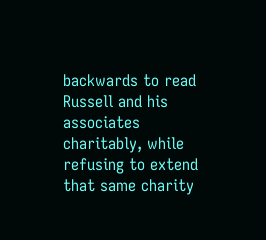backwards to read Russell and his associates charitably, while refusing to extend that same charity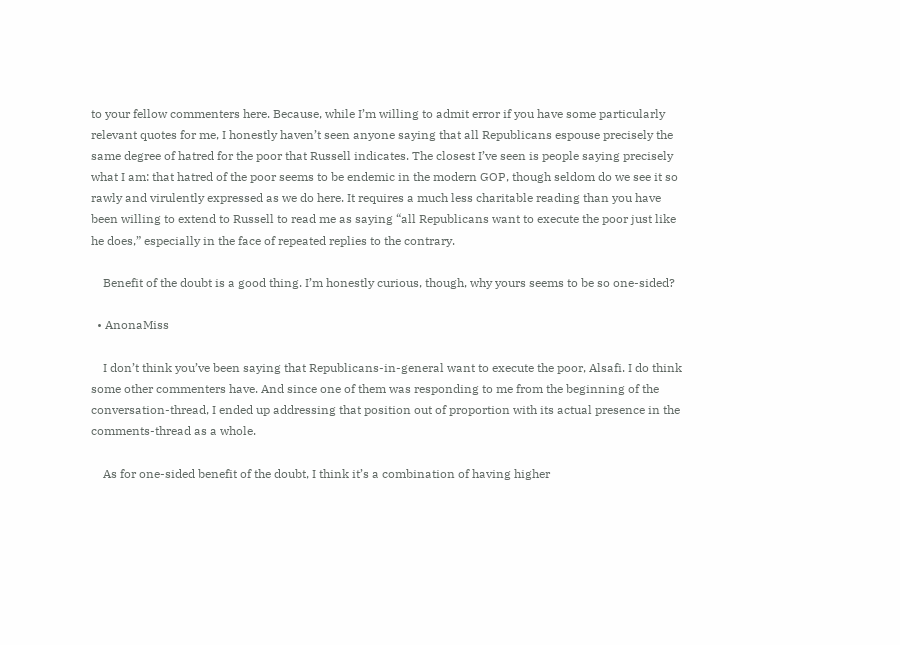to your fellow commenters here. Because, while I’m willing to admit error if you have some particularly relevant quotes for me, I honestly haven’t seen anyone saying that all Republicans espouse precisely the same degree of hatred for the poor that Russell indicates. The closest I’ve seen is people saying precisely what I am: that hatred of the poor seems to be endemic in the modern GOP, though seldom do we see it so rawly and virulently expressed as we do here. It requires a much less charitable reading than you have been willing to extend to Russell to read me as saying “all Republicans want to execute the poor just like he does,” especially in the face of repeated replies to the contrary.

    Benefit of the doubt is a good thing. I’m honestly curious, though, why yours seems to be so one-sided?

  • AnonaMiss

    I don’t think you’ve been saying that Republicans-in-general want to execute the poor, Alsafi. I do think some other commenters have. And since one of them was responding to me from the beginning of the conversation-thread, I ended up addressing that position out of proportion with its actual presence in the comments-thread as a whole.

    As for one-sided benefit of the doubt, I think it’s a combination of having higher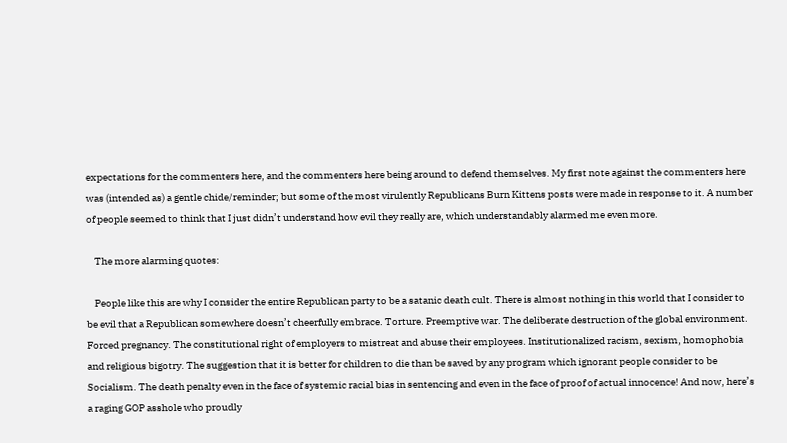expectations for the commenters here, and the commenters here being around to defend themselves. My first note against the commenters here was (intended as) a gentle chide/reminder; but some of the most virulently Republicans Burn Kittens posts were made in response to it. A number of people seemed to think that I just didn’t understand how evil they really are, which understandably alarmed me even more.

    The more alarming quotes:

    People like this are why I consider the entire Republican party to be a satanic death cult. There is almost nothing in this world that I consider to be evil that a Republican somewhere doesn’t cheerfully embrace. Torture. Preemptive war. The deliberate destruction of the global environment. Forced pregnancy. The constitutional right of employers to mistreat and abuse their employees. Institutionalized racism, sexism, homophobia and religious bigotry. The suggestion that it is better for children to die than be saved by any program which ignorant people consider to be Socialism. The death penalty even in the face of systemic racial bias in sentencing and even in the face of proof of actual innocence! And now, here’s a raging GOP asshole who proudly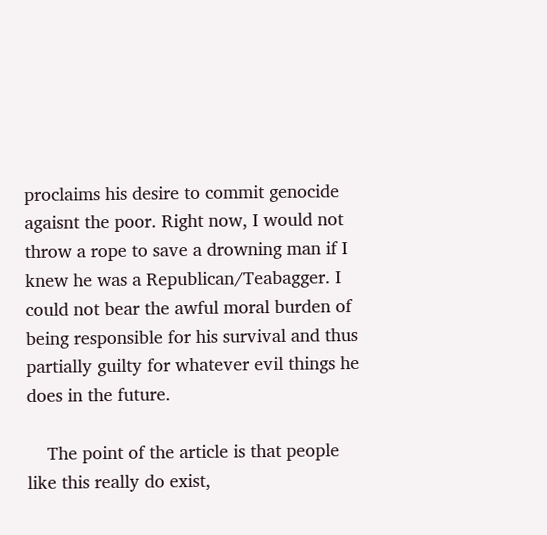proclaims his desire to commit genocide agaisnt the poor. Right now, I would not throw a rope to save a drowning man if I knew he was a Republican/Teabagger. I could not bear the awful moral burden of being responsible for his survival and thus partially guilty for whatever evil things he does in the future.

    The point of the article is that people like this really do exist,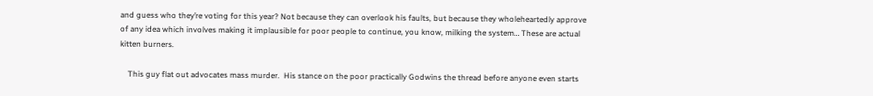and guess who they’re voting for this year? Not because they can overlook his faults, but because they wholeheartedly approve of any idea which involves making it implausible for poor people to continue, you know, milking the system… These are actual kitten burners.

    This guy flat out advocates mass murder.  His stance on the poor practically Godwins the thread before anyone even starts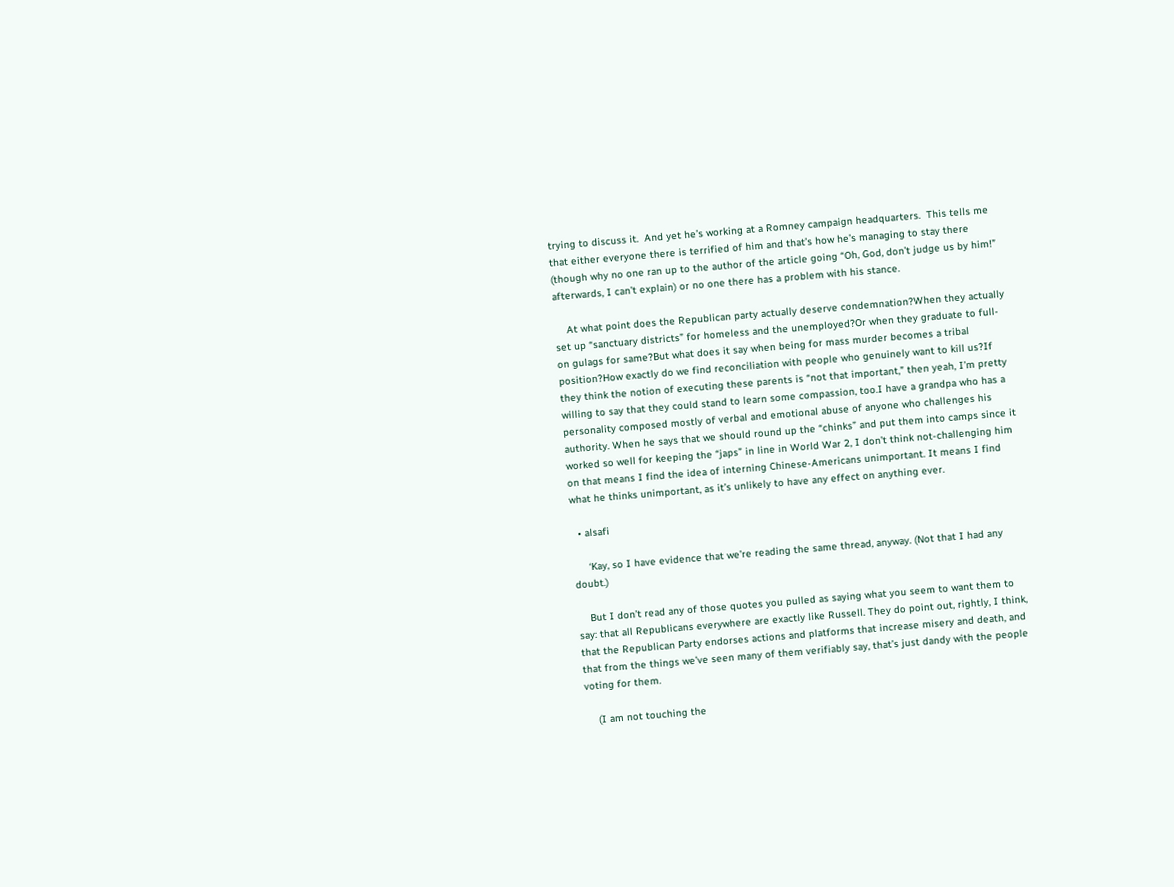trying to discuss it.  And yet he’s working at a Romney campaign headquarters.  This tells me that either everyone there is terrified of him and that’s how he’s managing to stay there (though why no one ran up to the author of the article going “Oh, God, don’t judge us by him!” afterwards, I can’t explain) or no one there has a problem with his stance.

    At what point does the Republican party actually deserve condemnation?When they actually set up “sanctuary districts” for homeless and the unemployed?Or when they graduate to full-on gulags for same?But what does it say when being for mass murder becomes a tribal position?How exactly do we find reconciliation with people who genuinely want to kill us?If they think the notion of executing these parents is “not that important,” then yeah, I’m pretty willing to say that they could stand to learn some compassion, too.I have a grandpa who has a personality composed mostly of verbal and emotional abuse of anyone who challenges his authority. When he says that we should round up the “chinks” and put them into camps since it worked so well for keeping the “japs” in line in World War 2, I don’t think not-challenging him on that means I find the idea of interning Chinese-Americans unimportant. It means I find what he thinks unimportant, as it’s unlikely to have any effect on anything ever.

  • alsafi

     ‘Kay, so I have evidence that we’re reading the same thread, anyway. (Not that I had any doubt.)

    But I don’t read any of those quotes you pulled as saying what you seem to want them to say: that all Republicans everywhere are exactly like Russell. They do point out, rightly, I think, that the Republican Party endorses actions and platforms that increase misery and death, and that from the things we’ve seen many of them verifiably say, that’s just dandy with the people voting for them.

    (I am not touching the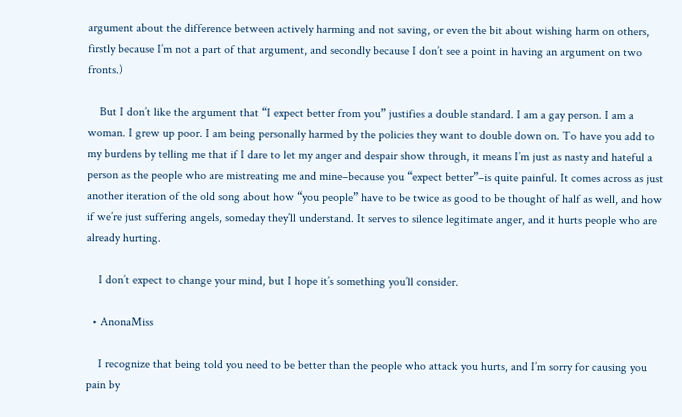argument about the difference between actively harming and not saving, or even the bit about wishing harm on others, firstly because I’m not a part of that argument, and secondly because I don’t see a point in having an argument on two fronts.)

    But I don’t like the argument that “I expect better from you” justifies a double standard. I am a gay person. I am a woman. I grew up poor. I am being personally harmed by the policies they want to double down on. To have you add to my burdens by telling me that if I dare to let my anger and despair show through, it means I’m just as nasty and hateful a person as the people who are mistreating me and mine–because you “expect better”–is quite painful. It comes across as just another iteration of the old song about how “you people” have to be twice as good to be thought of half as well, and how if we’re just suffering angels, someday they’ll understand. It serves to silence legitimate anger, and it hurts people who are already hurting.

    I don’t expect to change your mind, but I hope it’s something you’ll consider.

  • AnonaMiss

    I recognize that being told you need to be better than the people who attack you hurts, and I’m sorry for causing you pain by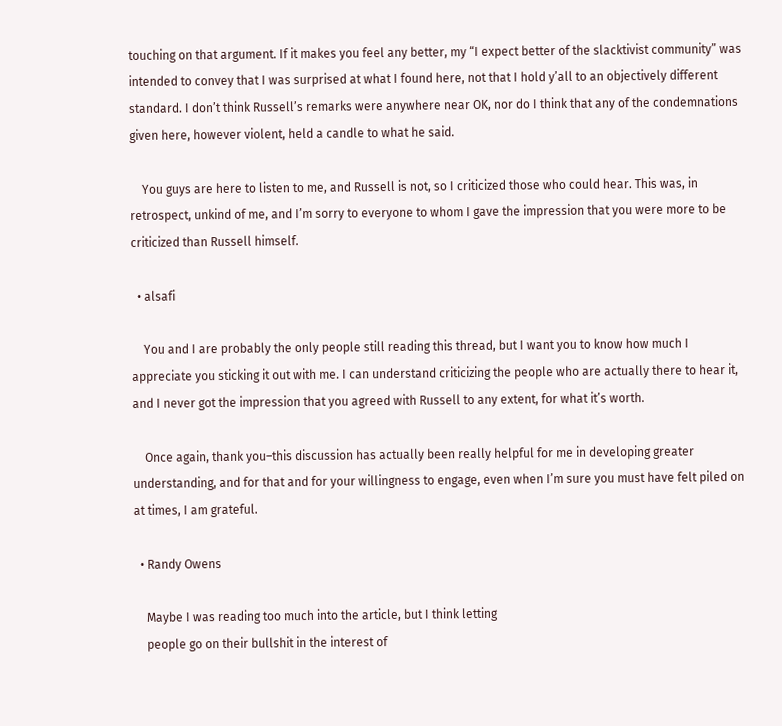touching on that argument. If it makes you feel any better, my “I expect better of the slacktivist community” was intended to convey that I was surprised at what I found here, not that I hold y’all to an objectively different standard. I don’t think Russell’s remarks were anywhere near OK, nor do I think that any of the condemnations given here, however violent, held a candle to what he said.

    You guys are here to listen to me, and Russell is not, so I criticized those who could hear. This was, in retrospect, unkind of me, and I’m sorry to everyone to whom I gave the impression that you were more to be criticized than Russell himself.

  • alsafi

    You and I are probably the only people still reading this thread, but I want you to know how much I appreciate you sticking it out with me. I can understand criticizing the people who are actually there to hear it, and I never got the impression that you agreed with Russell to any extent, for what it’s worth.

    Once again, thank you–this discussion has actually been really helpful for me in developing greater understanding, and for that and for your willingness to engage, even when I’m sure you must have felt piled on at times, I am grateful.

  • Randy Owens

    Maybe I was reading too much into the article, but I think letting
    people go on their bullshit in the interest of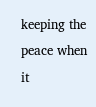keeping the peace when it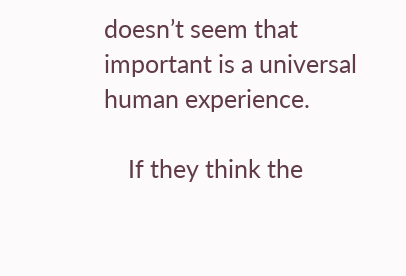doesn’t seem that important is a universal human experience.

    If they think the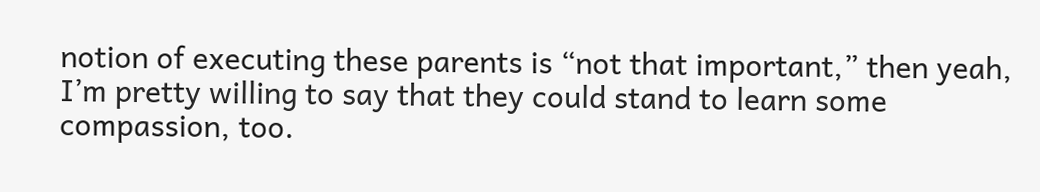notion of executing these parents is “not that important,” then yeah, I’m pretty willing to say that they could stand to learn some compassion, too.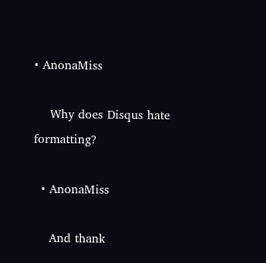• AnonaMiss

    Why does Disqus hate formatting?

  • AnonaMiss

    And thank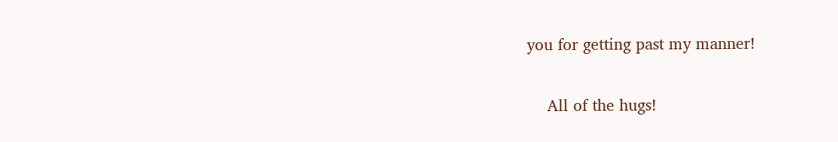you for getting past my manner!

    All of the hugs!